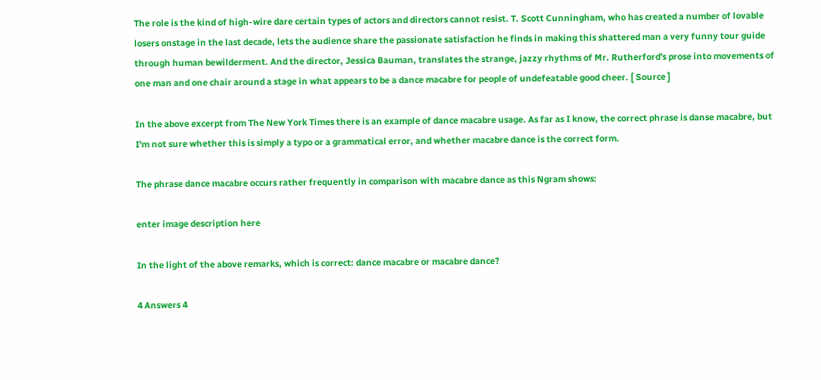The role is the kind of high-wire dare certain types of actors and directors cannot resist. T. Scott Cunningham, who has created a number of lovable losers onstage in the last decade, lets the audience share the passionate satisfaction he finds in making this shattered man a very funny tour guide through human bewilderment. And the director, Jessica Bauman, translates the strange, jazzy rhythms of Mr. Rutherford's prose into movements of one man and one chair around a stage in what appears to be a dance macabre for people of undefeatable good cheer. [ Source ]

In the above excerpt from The New York Times there is an example of dance macabre usage. As far as I know, the correct phrase is danse macabre, but I'm not sure whether this is simply a typo or a grammatical error, and whether macabre dance is the correct form.

The phrase dance macabre occurs rather frequently in comparison with macabre dance as this Ngram shows:

enter image description here

In the light of the above remarks, which is correct: dance macabre or macabre dance?

4 Answers 4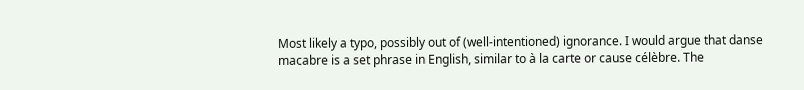Most likely a typo, possibly out of (well-intentioned) ignorance. I would argue that danse macabre is a set phrase in English, similar to à la carte or cause célèbre. The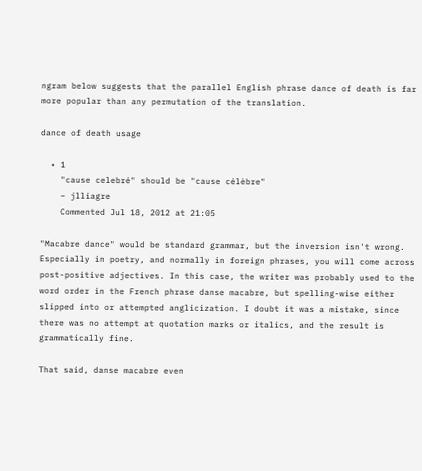ngram below suggests that the parallel English phrase dance of death is far more popular than any permutation of the translation.

dance of death usage

  • 1
    "cause celebré" should be "cause célèbre"
    – jlliagre
    Commented Jul 18, 2012 at 21:05

"Macabre dance" would be standard grammar, but the inversion isn't wrong. Especially in poetry, and normally in foreign phrases, you will come across post-positive adjectives. In this case, the writer was probably used to the word order in the French phrase danse macabre, but spelling-wise either slipped into or attempted anglicization. I doubt it was a mistake, since there was no attempt at quotation marks or italics, and the result is grammatically fine.

That said, danse macabre even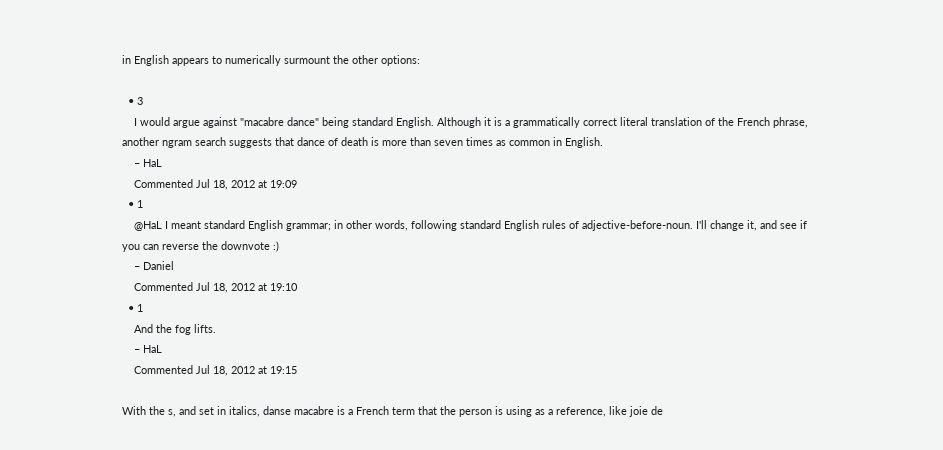in English appears to numerically surmount the other options:

  • 3
    I would argue against "macabre dance" being standard English. Although it is a grammatically correct literal translation of the French phrase, another ngram search suggests that dance of death is more than seven times as common in English.
    – HaL
    Commented Jul 18, 2012 at 19:09
  • 1
    @HaL I meant standard English grammar; in other words, following standard English rules of adjective-before-noun. I'll change it, and see if you can reverse the downvote :)
    – Daniel
    Commented Jul 18, 2012 at 19:10
  • 1
    And the fog lifts.
    – HaL
    Commented Jul 18, 2012 at 19:15

With the s, and set in italics, danse macabre is a French term that the person is using as a reference, like joie de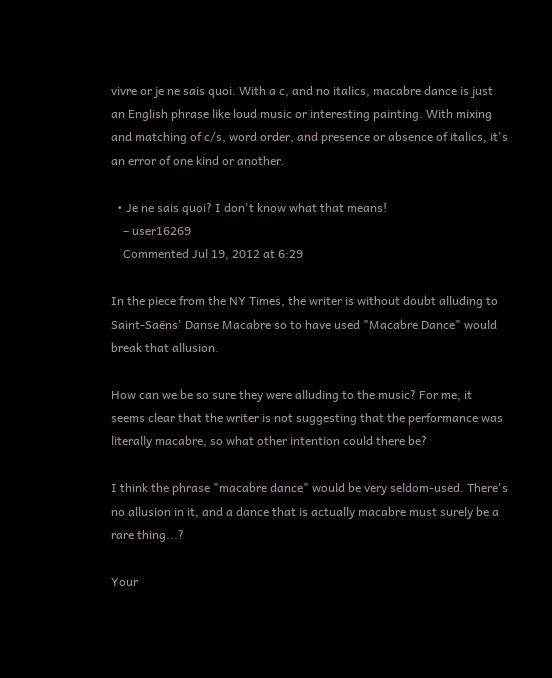vivre or je ne sais quoi. With a c, and no italics, macabre dance is just an English phrase like loud music or interesting painting. With mixing and matching of c/s, word order, and presence or absence of italics, it's an error of one kind or another.

  • Je ne sais quoi? I don't know what that means!
    – user16269
    Commented Jul 19, 2012 at 6:29

In the piece from the NY Times, the writer is without doubt alluding to Saint-Saëns' Danse Macabre so to have used "Macabre Dance" would break that allusion.

How can we be so sure they were alluding to the music? For me, it seems clear that the writer is not suggesting that the performance was literally macabre, so what other intention could there be?

I think the phrase "macabre dance" would be very seldom-used. There's no allusion in it, and a dance that is actually macabre must surely be a rare thing...?

Your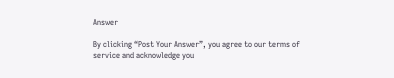Answer

By clicking “Post Your Answer”, you agree to our terms of service and acknowledge you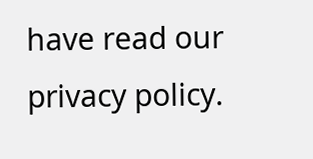have read our privacy policy.